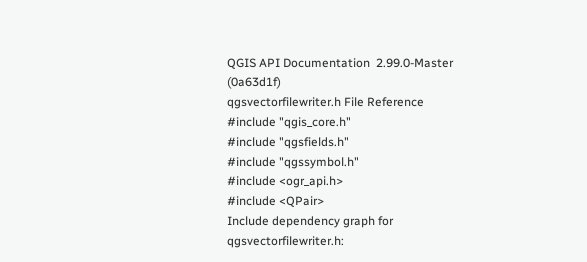QGIS API Documentation  2.99.0-Master (0a63d1f)
qgsvectorfilewriter.h File Reference
#include "qgis_core.h"
#include "qgsfields.h"
#include "qgssymbol.h"
#include <ogr_api.h>
#include <QPair>
Include dependency graph for qgsvectorfilewriter.h: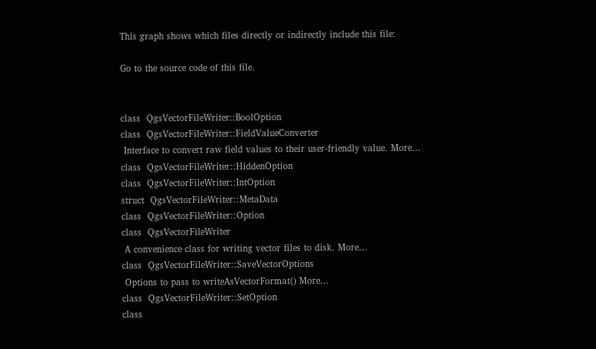This graph shows which files directly or indirectly include this file:

Go to the source code of this file.


class  QgsVectorFileWriter::BoolOption
class  QgsVectorFileWriter::FieldValueConverter
 Interface to convert raw field values to their user-friendly value. More...
class  QgsVectorFileWriter::HiddenOption
class  QgsVectorFileWriter::IntOption
struct  QgsVectorFileWriter::MetaData
class  QgsVectorFileWriter::Option
class  QgsVectorFileWriter
 A convenience class for writing vector files to disk. More...
class  QgsVectorFileWriter::SaveVectorOptions
 Options to pass to writeAsVectorFormat() More...
class  QgsVectorFileWriter::SetOption
class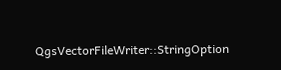QgsVectorFileWriter::StringOption